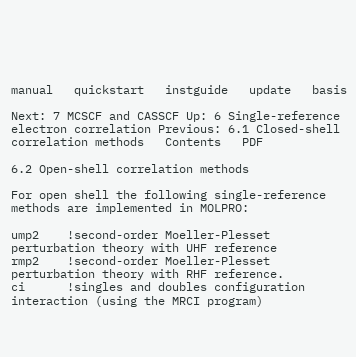manual   quickstart   instguide   update   basis

Next: 7 MCSCF and CASSCF Up: 6 Single-reference electron correlation Previous: 6.1 Closed-shell correlation methods   Contents   PDF

6.2 Open-shell correlation methods

For open shell the following single-reference methods are implemented in MOLPRO:

ump2    !second-order Moeller-Plesset perturbation theory with UHF reference
rmp2    !second-order Moeller-Plesset perturbation theory with RHF reference.
ci      !singles and doubles configuration interaction (using the MRCI program)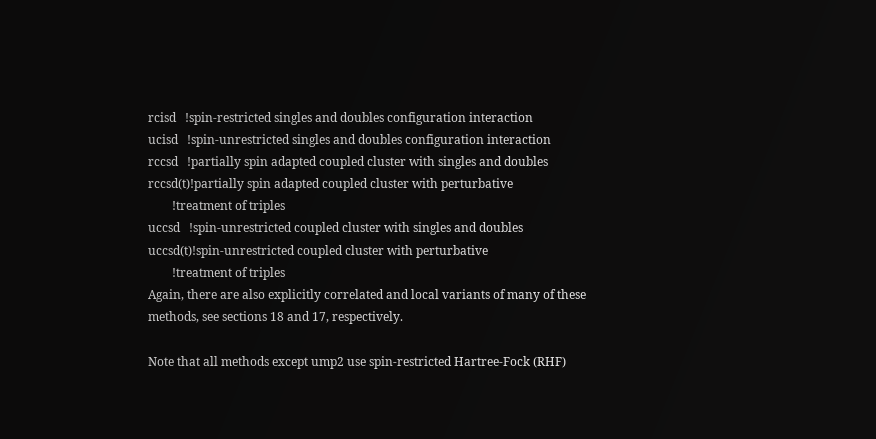rcisd   !spin-restricted singles and doubles configuration interaction
ucisd   !spin-unrestricted singles and doubles configuration interaction
rccsd   !partially spin adapted coupled cluster with singles and doubles
rccsd(t)!partially spin adapted coupled cluster with perturbative
        !treatment of triples
uccsd   !spin-unrestricted coupled cluster with singles and doubles
uccsd(t)!spin-unrestricted coupled cluster with perturbative
        !treatment of triples
Again, there are also explicitly correlated and local variants of many of these methods, see sections 18 and 17, respectively.

Note that all methods except ump2 use spin-restricted Hartree-Fock (RHF)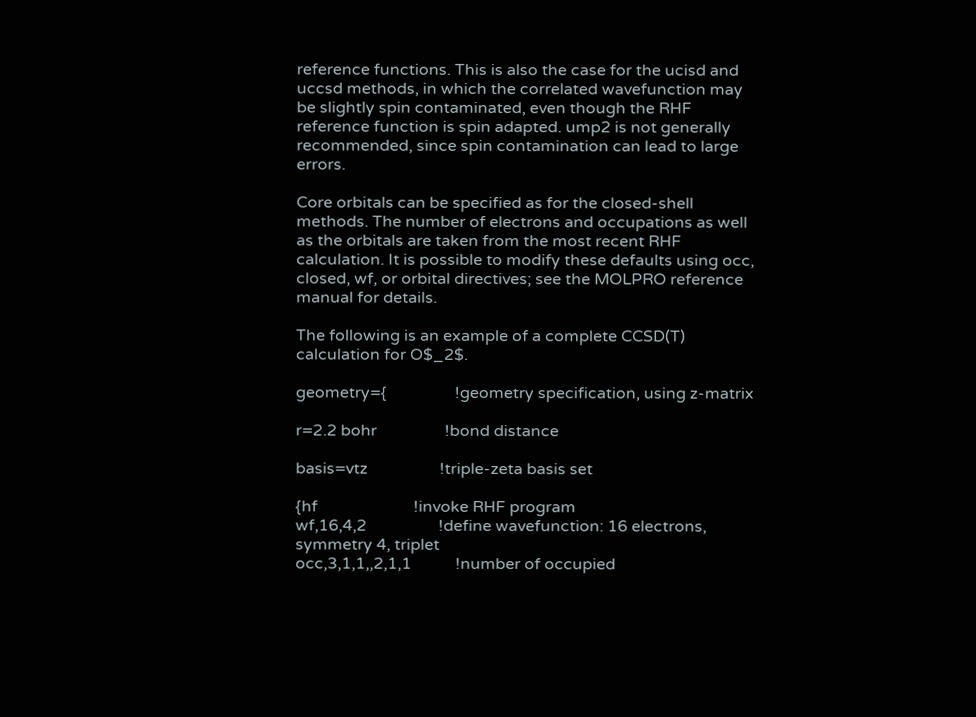reference functions. This is also the case for the ucisd and uccsd methods, in which the correlated wavefunction may be slightly spin contaminated, even though the RHF reference function is spin adapted. ump2 is not generally recommended, since spin contamination can lead to large errors.

Core orbitals can be specified as for the closed-shell methods. The number of electrons and occupations as well as the orbitals are taken from the most recent RHF calculation. It is possible to modify these defaults using occ, closed, wf, or orbital directives; see the MOLPRO reference manual for details.

The following is an example of a complete CCSD(T) calculation for O$_2$.

geometry={                 !geometry specification, using z-matrix

r=2.2 bohr                 !bond distance

basis=vtz                  !triple-zeta basis set

{hf                        !invoke RHF program
wf,16,4,2                  !define wavefunction: 16 electrons, symmetry 4, triplet
occ,3,1,1,,2,1,1           !number of occupied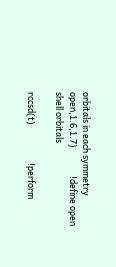orbitals in each symmetry
open,1.6,1.7}              !define open shell orbitals

rccsd(t)                   !perform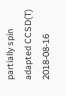partially spin adapted CCSD(T) 2018-08-16